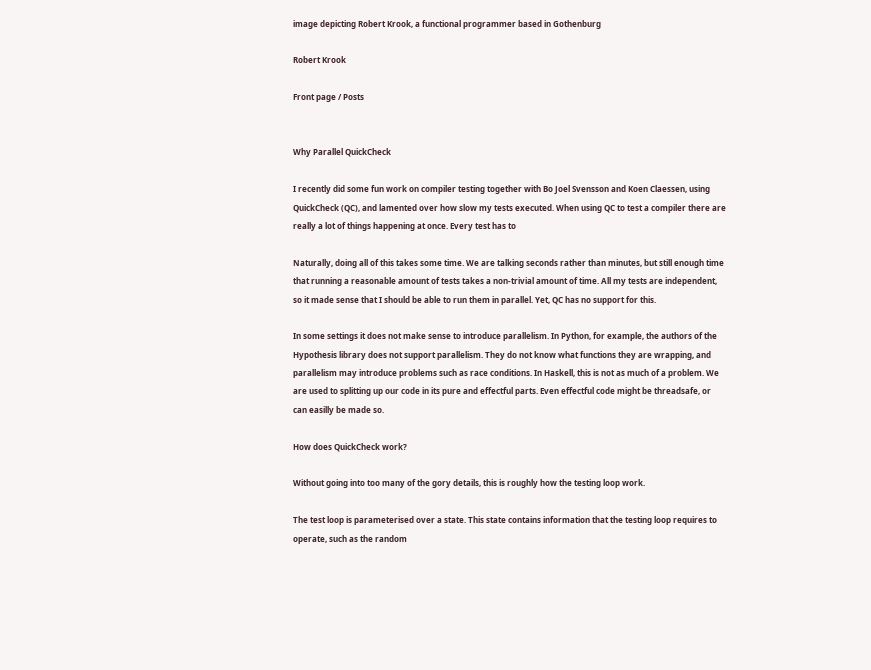image depicting Robert Krook, a functional programmer based in Gothenburg

Robert Krook

Front page / Posts


Why Parallel QuickCheck

I recently did some fun work on compiler testing together with Bo Joel Svensson and Koen Claessen, using QuickCheck (QC), and lamented over how slow my tests executed. When using QC to test a compiler there are really a lot of things happening at once. Every test has to

Naturally, doing all of this takes some time. We are talking seconds rather than minutes, but still enough time that running a reasonable amount of tests takes a non-trivial amount of time. All my tests are independent, so it made sense that I should be able to run them in parallel. Yet, QC has no support for this.

In some settings it does not make sense to introduce parallelism. In Python, for example, the authors of the Hypothesis library does not support parallelism. They do not know what functions they are wrapping, and parallelism may introduce problems such as race conditions. In Haskell, this is not as much of a problem. We are used to splitting up our code in its pure and effectful parts. Even effectful code might be threadsafe, or can easilly be made so.

How does QuickCheck work?

Without going into too many of the gory details, this is roughly how the testing loop work.

The test loop is parameterised over a state. This state contains information that the testing loop requires to operate, such as the random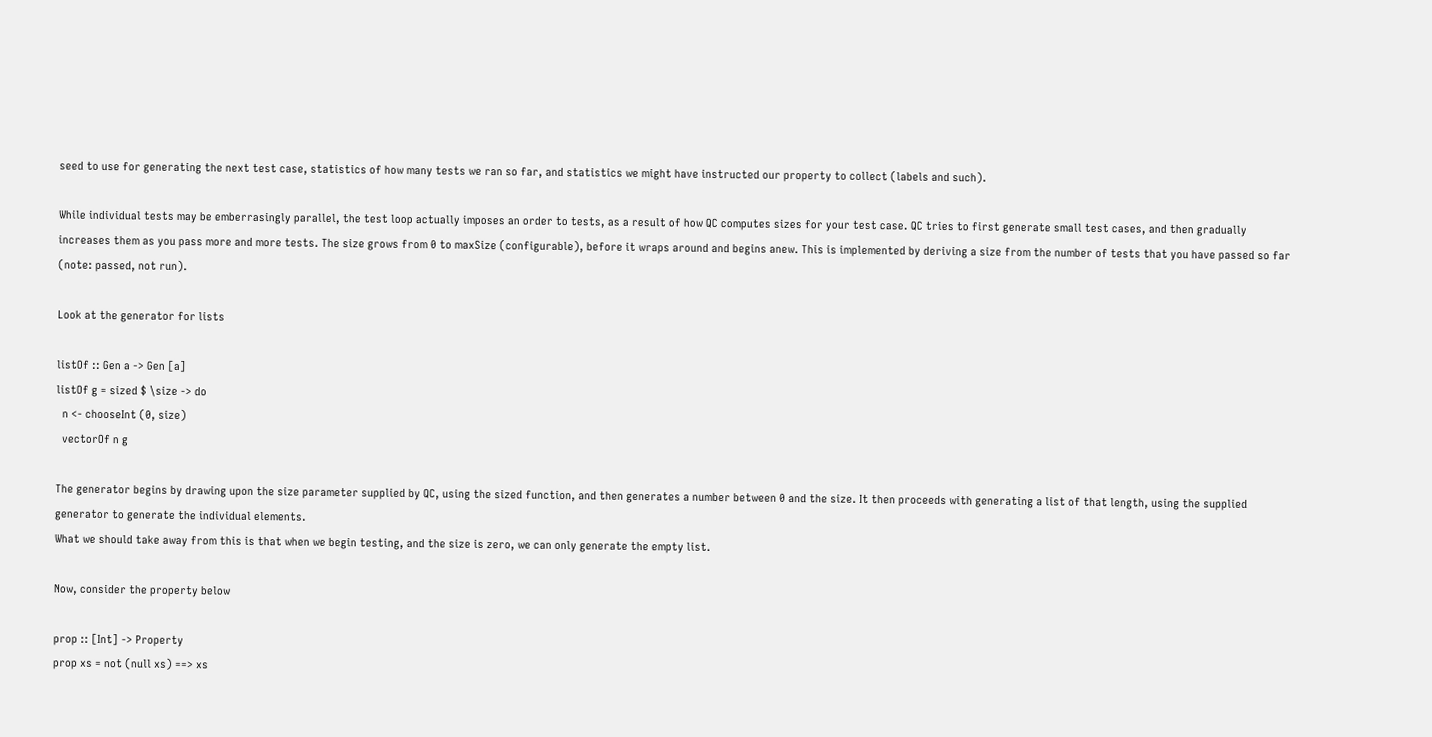seed to use for generating the next test case, statistics of how many tests we ran so far, and statistics we might have instructed our property to collect (labels and such).

While individual tests may be emberrasingly parallel, the test loop actually imposes an order to tests, as a result of how QC computes sizes for your test case. QC tries to first generate small test cases, and then gradually increases them as you pass more and more tests. The size grows from 0 to maxSize (configurable), before it wraps around and begins anew. This is implemented by deriving a size from the number of tests that you have passed so far (note: passed, not run).

Look at the generator for lists

listOf :: Gen a -> Gen [a]
listOf g = sized $ \size -> do
  n <- chooseInt (0, size)
  vectorOf n g

The generator begins by drawing upon the size parameter supplied by QC, using the sized function, and then generates a number between 0 and the size. It then proceeds with generating a list of that length, using the supplied generator to generate the individual elements.
What we should take away from this is that when we begin testing, and the size is zero, we can only generate the empty list.

Now, consider the property below

prop :: [Int] -> Property
prop xs = not (null xs) ==> xs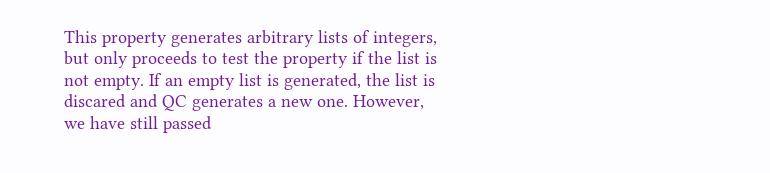This property generates arbitrary lists of integers, but only proceeds to test the property if the list is not empty. If an empty list is generated, the list is discared and QC generates a new one. However, we have still passed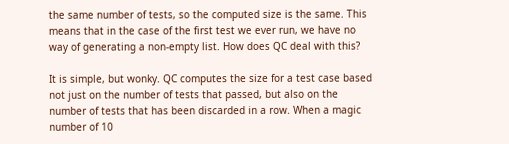the same number of tests, so the computed size is the same. This means that in the case of the first test we ever run, we have no way of generating a non-empty list. How does QC deal with this?

It is simple, but wonky. QC computes the size for a test case based not just on the number of tests that passed, but also on the number of tests that has been discarded in a row. When a magic number of 10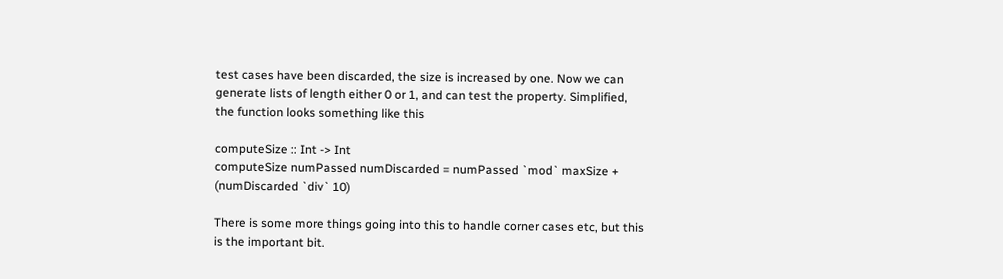test cases have been discarded, the size is increased by one. Now we can generate lists of length either 0 or 1, and can test the property. Simplified, the function looks something like this

computeSize :: Int -> Int
computeSize numPassed numDiscarded = numPassed `mod` maxSize + (numDiscarded `div` 10)

There is some more things going into this to handle corner cases etc, but this is the important bit.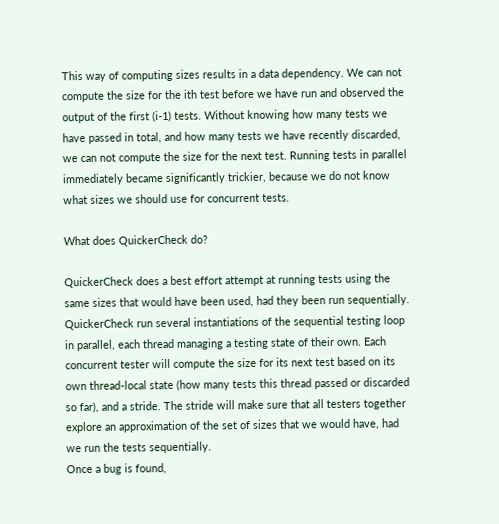This way of computing sizes results in a data dependency. We can not compute the size for the ith test before we have run and observed the output of the first (i-1) tests. Without knowing how many tests we have passed in total, and how many tests we have recently discarded, we can not compute the size for the next test. Running tests in parallel immediately became significantly trickier, because we do not know what sizes we should use for concurrent tests.

What does QuickerCheck do?

QuickerCheck does a best effort attempt at running tests using the same sizes that would have been used, had they been run sequentially. QuickerCheck run several instantiations of the sequential testing loop in parallel, each thread managing a testing state of their own. Each concurrent tester will compute the size for its next test based on its own thread-local state (how many tests this thread passed or discarded so far), and a stride. The stride will make sure that all testers together explore an approximation of the set of sizes that we would have, had we run the tests sequentially.
Once a bug is found,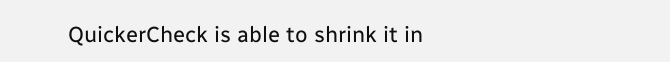QuickerCheck is able to shrink it in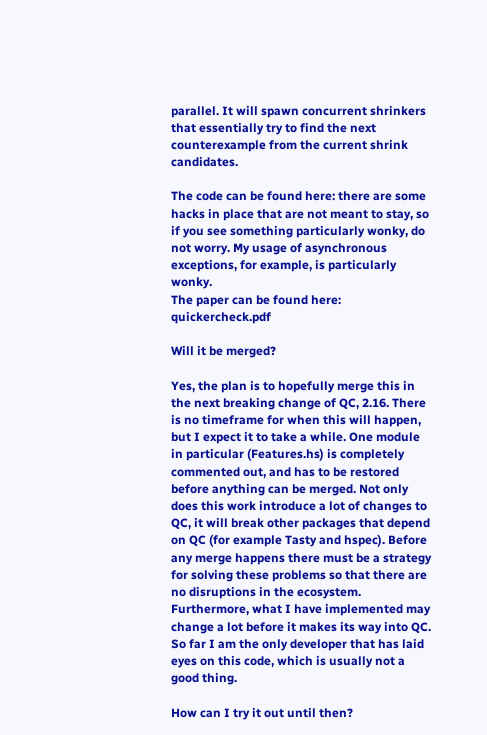parallel. It will spawn concurrent shrinkers that essentially try to find the next counterexample from the current shrink candidates.

The code can be found here: there are some hacks in place that are not meant to stay, so if you see something particularly wonky, do not worry. My usage of asynchronous exceptions, for example, is particularly wonky.
The paper can be found here: quickercheck.pdf

Will it be merged?

Yes, the plan is to hopefully merge this in the next breaking change of QC, 2.16. There is no timeframe for when this will happen, but I expect it to take a while. One module in particular (Features.hs) is completely commented out, and has to be restored before anything can be merged. Not only does this work introduce a lot of changes to QC, it will break other packages that depend on QC (for example Tasty and hspec). Before any merge happens there must be a strategy for solving these problems so that there are no disruptions in the ecosystem. Furthermore, what I have implemented may change a lot before it makes its way into QC. So far I am the only developer that has laid eyes on this code, which is usually not a good thing.

How can I try it out until then?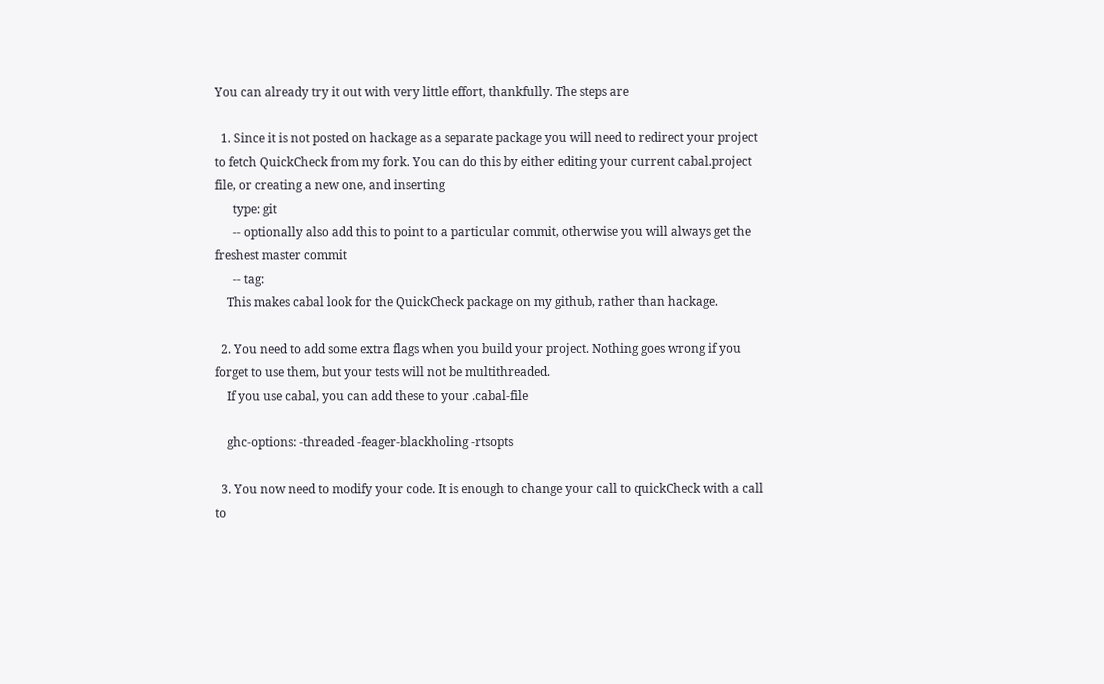You can already try it out with very little effort, thankfully. The steps are

  1. Since it is not posted on hackage as a separate package you will need to redirect your project to fetch QuickCheck from my fork. You can do this by either editing your current cabal.project file, or creating a new one, and inserting
      type: git
      -- optionally also add this to point to a particular commit, otherwise you will always get the freshest master commit
      -- tag:
    This makes cabal look for the QuickCheck package on my github, rather than hackage.

  2. You need to add some extra flags when you build your project. Nothing goes wrong if you forget to use them, but your tests will not be multithreaded.
    If you use cabal, you can add these to your .cabal-file

    ghc-options: -threaded -feager-blackholing -rtsopts

  3. You now need to modify your code. It is enough to change your call to quickCheck with a call to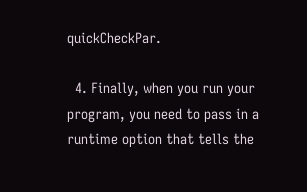quickCheckPar.

  4. Finally, when you run your program, you need to pass in a runtime option that tells the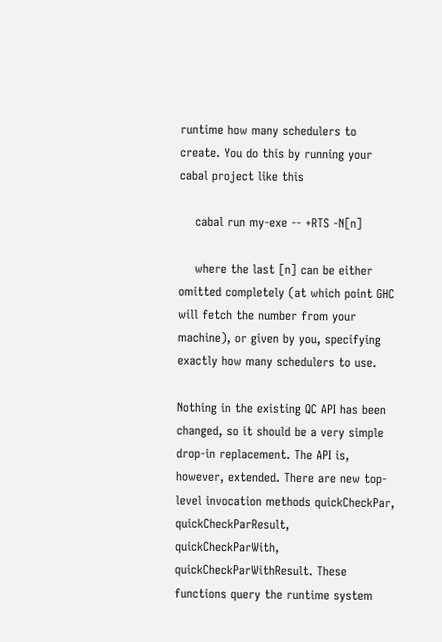runtime how many schedulers to create. You do this by running your cabal project like this

    cabal run my-exe -- +RTS -N[n]

    where the last [n] can be either omitted completely (at which point GHC will fetch the number from your machine), or given by you, specifying exactly how many schedulers to use.

Nothing in the existing QC API has been changed, so it should be a very simple drop-in replacement. The API is, however, extended. There are new top-level invocation methods quickCheckPar, quickCheckParResult, quickCheckParWith, quickCheckParWithResult. These functions query the runtime system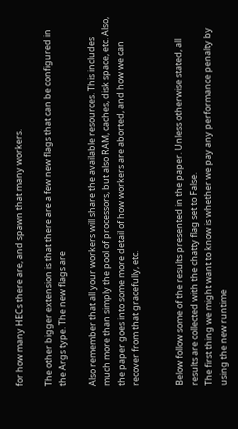for how many HECs there are, and spawn that many workers.

The other bigger extension is that there are a few new flags that can be configured in the Args type. The new flags are

Also remember that all your workers will share the available resources. This includes much more than simply the pool of processors, but also RAM, caches, disk space, etc. Also, the paper goes into some more detail of how workers are aborted, and how we can recover from that gracefully, etc.


Below follow some of the results presented in the paper. Unless otherwise stated, all results are collected with the chatty flag set to False.
The first thing we might want to know is whether we pay any performance penalty by using the new runtime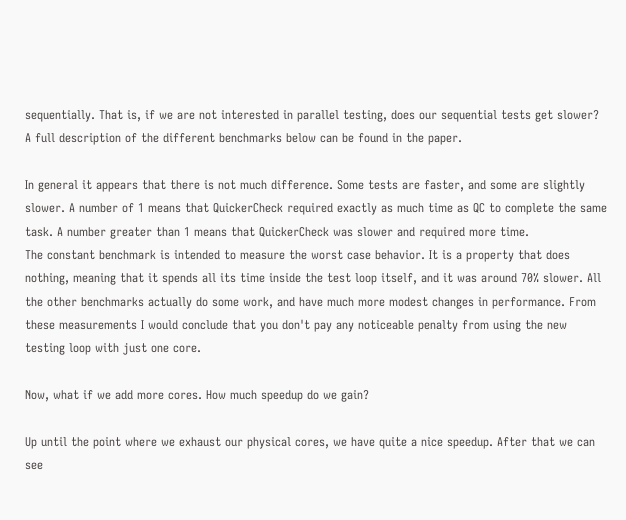sequentially. That is, if we are not interested in parallel testing, does our sequential tests get slower? A full description of the different benchmarks below can be found in the paper.

In general it appears that there is not much difference. Some tests are faster, and some are slightly slower. A number of 1 means that QuickerCheck required exactly as much time as QC to complete the same task. A number greater than 1 means that QuickerCheck was slower and required more time.
The constant benchmark is intended to measure the worst case behavior. It is a property that does nothing, meaning that it spends all its time inside the test loop itself, and it was around 70% slower. All the other benchmarks actually do some work, and have much more modest changes in performance. From these measurements I would conclude that you don't pay any noticeable penalty from using the new testing loop with just one core.

Now, what if we add more cores. How much speedup do we gain?

Up until the point where we exhaust our physical cores, we have quite a nice speedup. After that we can see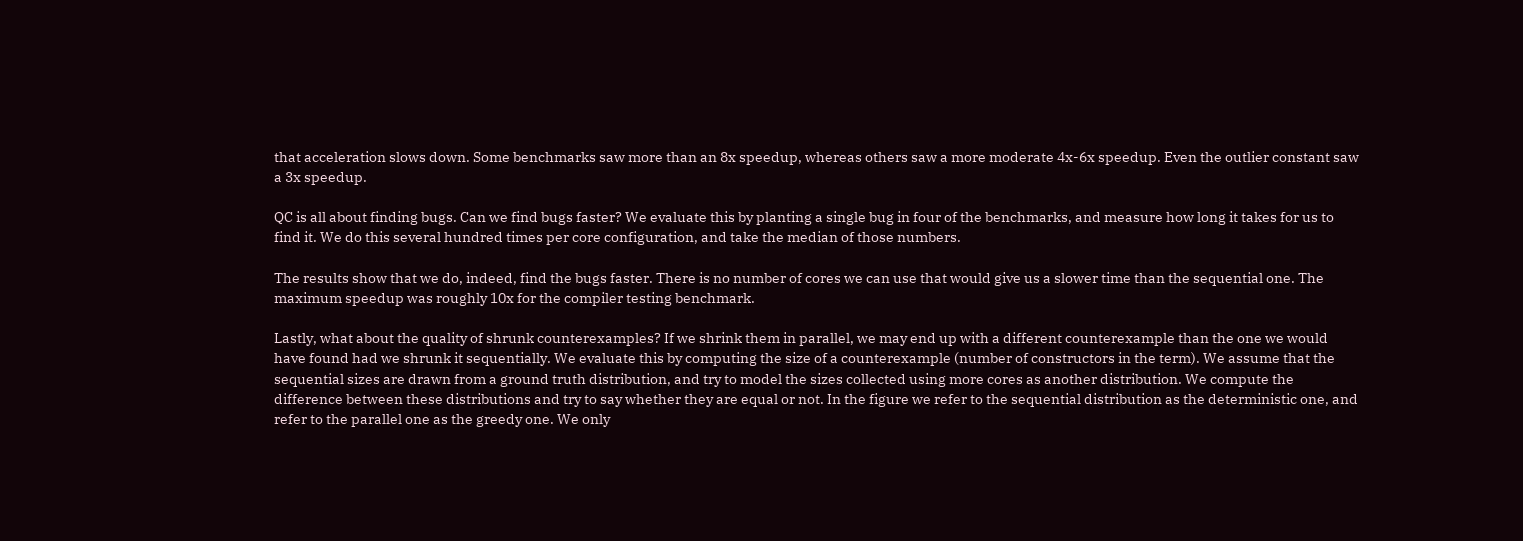that acceleration slows down. Some benchmarks saw more than an 8x speedup, whereas others saw a more moderate 4x-6x speedup. Even the outlier constant saw a 3x speedup.

QC is all about finding bugs. Can we find bugs faster? We evaluate this by planting a single bug in four of the benchmarks, and measure how long it takes for us to find it. We do this several hundred times per core configuration, and take the median of those numbers.

The results show that we do, indeed, find the bugs faster. There is no number of cores we can use that would give us a slower time than the sequential one. The maximum speedup was roughly 10x for the compiler testing benchmark.

Lastly, what about the quality of shrunk counterexamples? If we shrink them in parallel, we may end up with a different counterexample than the one we would have found had we shrunk it sequentially. We evaluate this by computing the size of a counterexample (number of constructors in the term). We assume that the sequential sizes are drawn from a ground truth distribution, and try to model the sizes collected using more cores as another distribution. We compute the difference between these distributions and try to say whether they are equal or not. In the figure we refer to the sequential distribution as the deterministic one, and refer to the parallel one as the greedy one. We only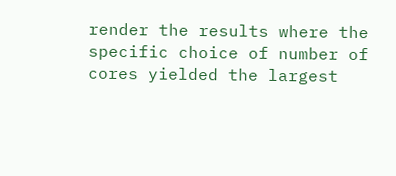render the results where the specific choice of number of cores yielded the largest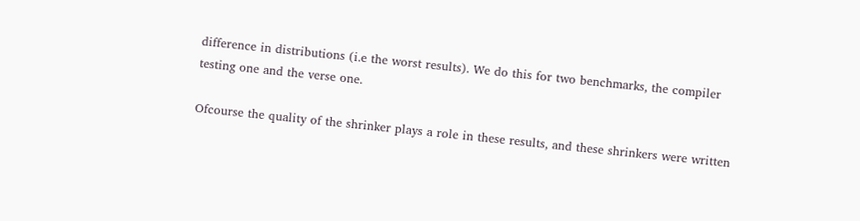difference in distributions (i.e the worst results). We do this for two benchmarks, the compiler testing one and the verse one.

Ofcourse the quality of the shrinker plays a role in these results, and these shrinkers were written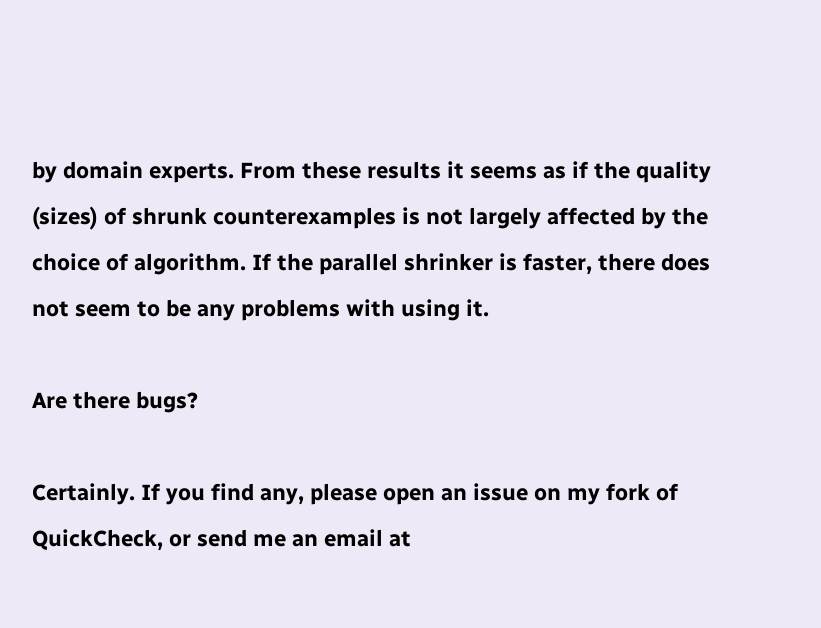by domain experts. From these results it seems as if the quality (sizes) of shrunk counterexamples is not largely affected by the choice of algorithm. If the parallel shrinker is faster, there does not seem to be any problems with using it.

Are there bugs?

Certainly. If you find any, please open an issue on my fork of QuickCheck, or send me an email at